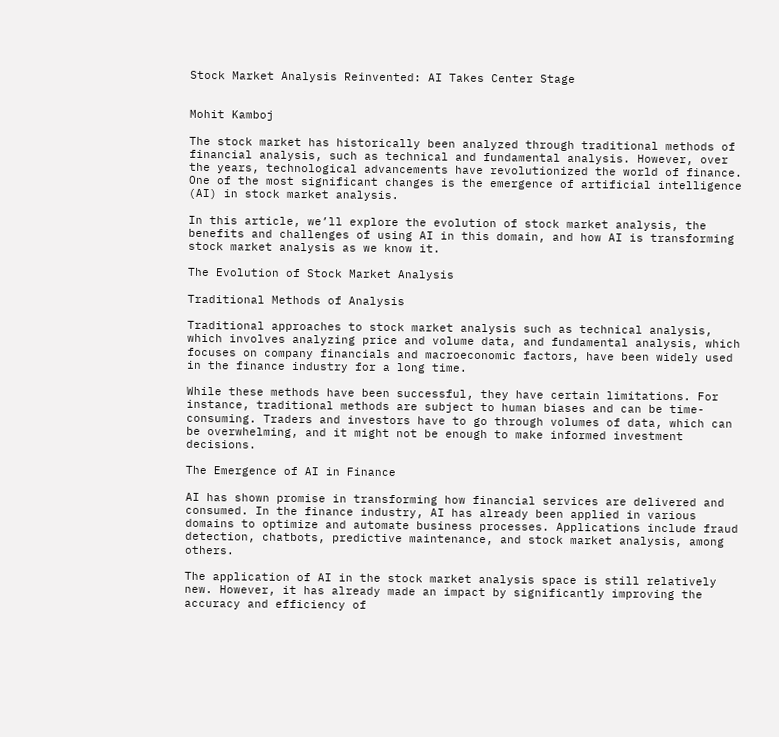Stock Market Analysis Reinvented: AI Takes Center Stage


Mohit Kamboj

The stock market has historically been analyzed through traditional methods of financial analysis, such as technical and fundamental analysis. However, over the years, technological advancements have revolutionized the world of finance. One of the most significant changes is the emergence of artificial intelligence (AI) in stock market analysis.

In this article, we’ll explore the evolution of stock market analysis, the benefits and challenges of using AI in this domain, and how AI is transforming stock market analysis as we know it.

The Evolution of Stock Market Analysis

Traditional Methods of Analysis

Traditional approaches to stock market analysis such as technical analysis, which involves analyzing price and volume data, and fundamental analysis, which focuses on company financials and macroeconomic factors, have been widely used in the finance industry for a long time.

While these methods have been successful, they have certain limitations. For instance, traditional methods are subject to human biases and can be time-consuming. Traders and investors have to go through volumes of data, which can be overwhelming, and it might not be enough to make informed investment decisions.

The Emergence of AI in Finance

AI has shown promise in transforming how financial services are delivered and consumed. In the finance industry, AI has already been applied in various domains to optimize and automate business processes. Applications include fraud detection, chatbots, predictive maintenance, and stock market analysis, among others.

The application of AI in the stock market analysis space is still relatively new. However, it has already made an impact by significantly improving the accuracy and efficiency of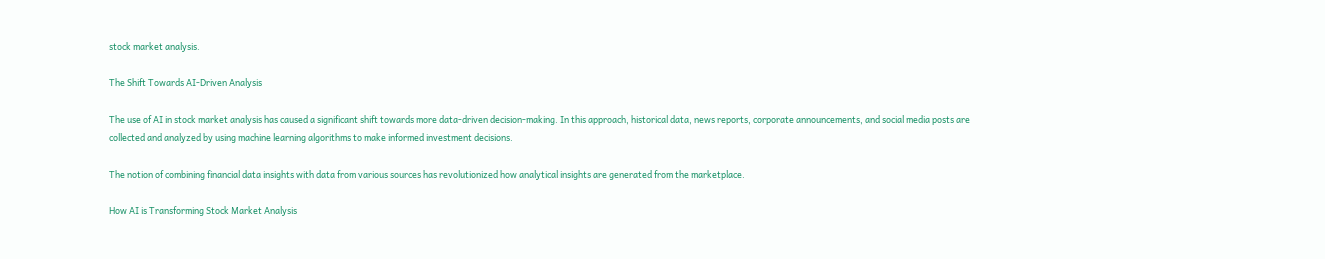stock market analysis.

The Shift Towards AI-Driven Analysis

The use of AI in stock market analysis has caused a significant shift towards more data-driven decision-making. In this approach, historical data, news reports, corporate announcements, and social media posts are collected and analyzed by using machine learning algorithms to make informed investment decisions.

The notion of combining financial data insights with data from various sources has revolutionized how analytical insights are generated from the marketplace.

How AI is Transforming Stock Market Analysis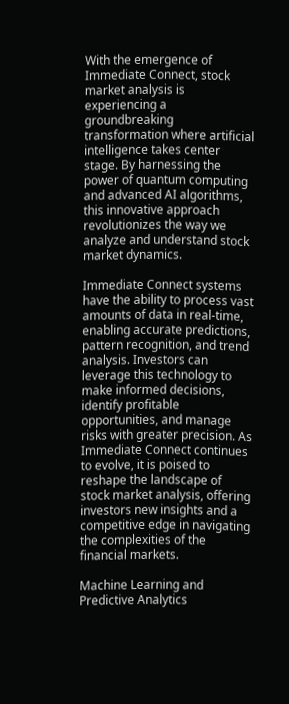With the emergence of Immediate Connect, stock market analysis is experiencing a groundbreaking transformation where artificial intelligence takes center stage. By harnessing the power of quantum computing and advanced AI algorithms, this innovative approach revolutionizes the way we analyze and understand stock market dynamics.

Immediate Connect systems have the ability to process vast amounts of data in real-time, enabling accurate predictions, pattern recognition, and trend analysis. Investors can leverage this technology to make informed decisions, identify profitable opportunities, and manage risks with greater precision. As Immediate Connect continues to evolve, it is poised to reshape the landscape of stock market analysis, offering investors new insights and a competitive edge in navigating the complexities of the financial markets.

Machine Learning and Predictive Analytics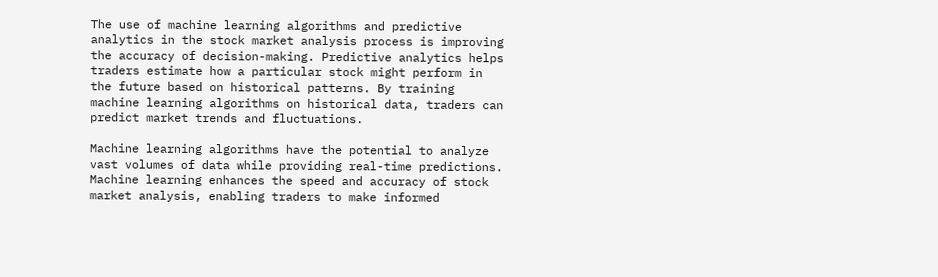The use of machine learning algorithms and predictive analytics in the stock market analysis process is improving the accuracy of decision-making. Predictive analytics helps traders estimate how a particular stock might perform in the future based on historical patterns. By training machine learning algorithms on historical data, traders can predict market trends and fluctuations.

Machine learning algorithms have the potential to analyze vast volumes of data while providing real-time predictions. Machine learning enhances the speed and accuracy of stock market analysis, enabling traders to make informed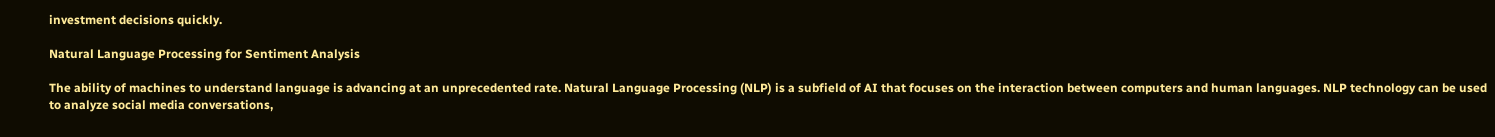investment decisions quickly.

Natural Language Processing for Sentiment Analysis

The ability of machines to understand language is advancing at an unprecedented rate. Natural Language Processing (NLP) is a subfield of AI that focuses on the interaction between computers and human languages. NLP technology can be used to analyze social media conversations,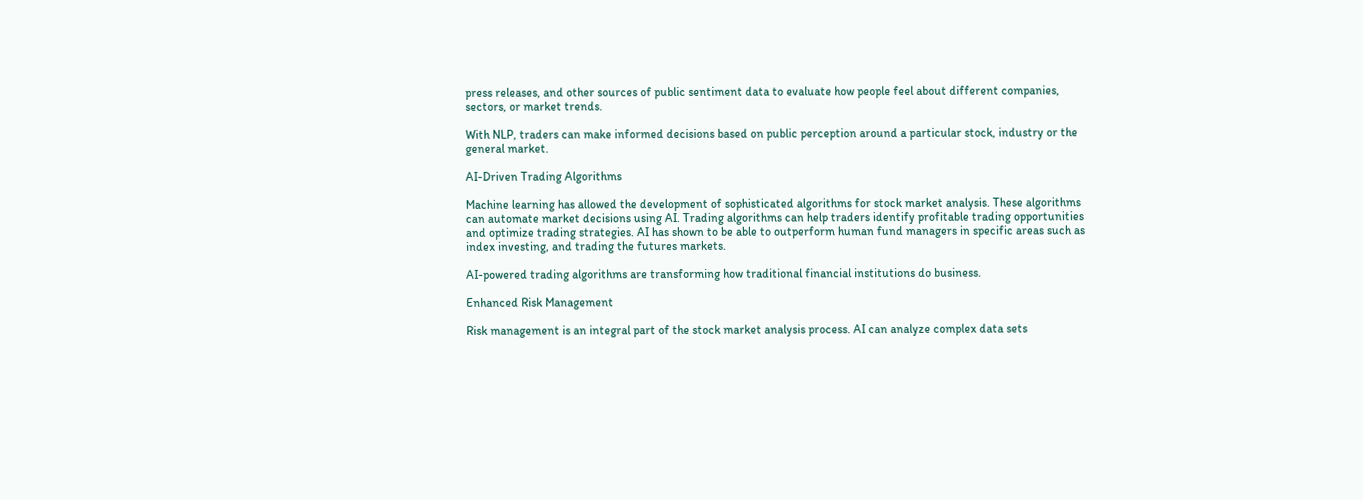press releases, and other sources of public sentiment data to evaluate how people feel about different companies, sectors, or market trends.

With NLP, traders can make informed decisions based on public perception around a particular stock, industry or the general market.

AI-Driven Trading Algorithms

Machine learning has allowed the development of sophisticated algorithms for stock market analysis. These algorithms can automate market decisions using AI. Trading algorithms can help traders identify profitable trading opportunities and optimize trading strategies. AI has shown to be able to outperform human fund managers in specific areas such as index investing, and trading the futures markets.

AI-powered trading algorithms are transforming how traditional financial institutions do business.

Enhanced Risk Management

Risk management is an integral part of the stock market analysis process. AI can analyze complex data sets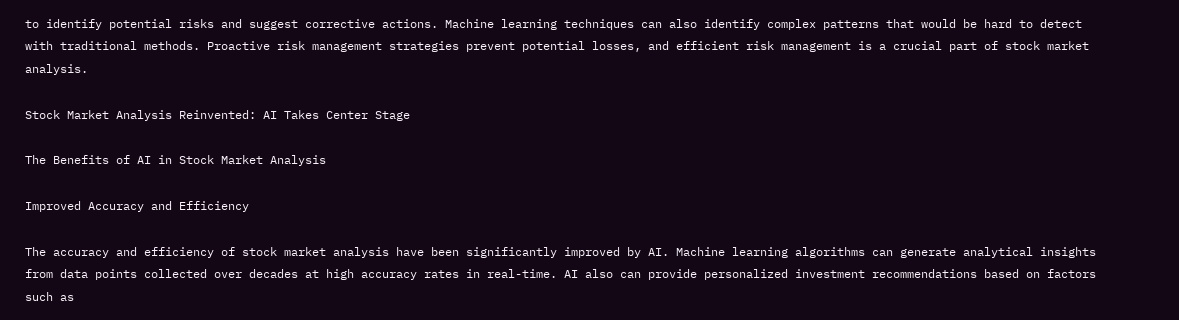to identify potential risks and suggest corrective actions. Machine learning techniques can also identify complex patterns that would be hard to detect with traditional methods. Proactive risk management strategies prevent potential losses, and efficient risk management is a crucial part of stock market analysis.

Stock Market Analysis Reinvented: AI Takes Center Stage

The Benefits of AI in Stock Market Analysis

Improved Accuracy and Efficiency

The accuracy and efficiency of stock market analysis have been significantly improved by AI. Machine learning algorithms can generate analytical insights from data points collected over decades at high accuracy rates in real-time. AI also can provide personalized investment recommendations based on factors such as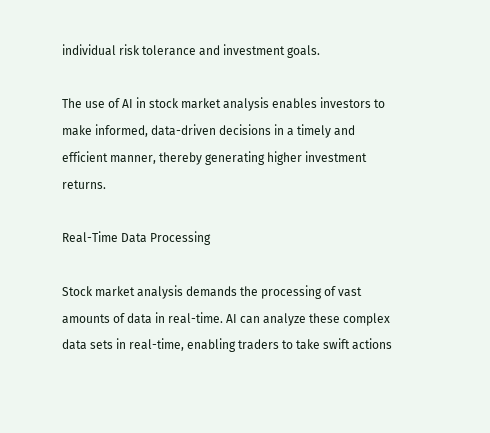individual risk tolerance and investment goals.

The use of AI in stock market analysis enables investors to make informed, data-driven decisions in a timely and efficient manner, thereby generating higher investment returns.

Real-Time Data Processing

Stock market analysis demands the processing of vast amounts of data in real-time. AI can analyze these complex data sets in real-time, enabling traders to take swift actions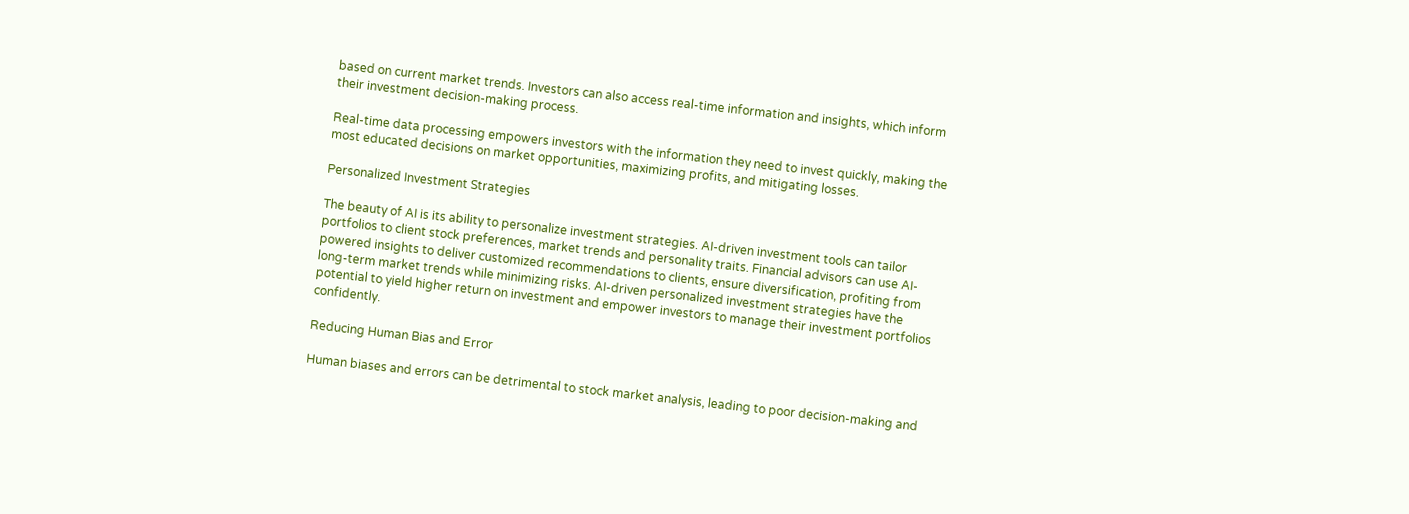based on current market trends. Investors can also access real-time information and insights, which inform their investment decision-making process.

Real-time data processing empowers investors with the information they need to invest quickly, making the most educated decisions on market opportunities, maximizing profits, and mitigating losses.

Personalized Investment Strategies

The beauty of AI is its ability to personalize investment strategies. AI-driven investment tools can tailor portfolios to client stock preferences, market trends and personality traits. Financial advisors can use AI-powered insights to deliver customized recommendations to clients, ensure diversification, profiting from long-term market trends while minimizing risks. AI-driven personalized investment strategies have the potential to yield higher return on investment and empower investors to manage their investment portfolios confidently.

Reducing Human Bias and Error

Human biases and errors can be detrimental to stock market analysis, leading to poor decision-making and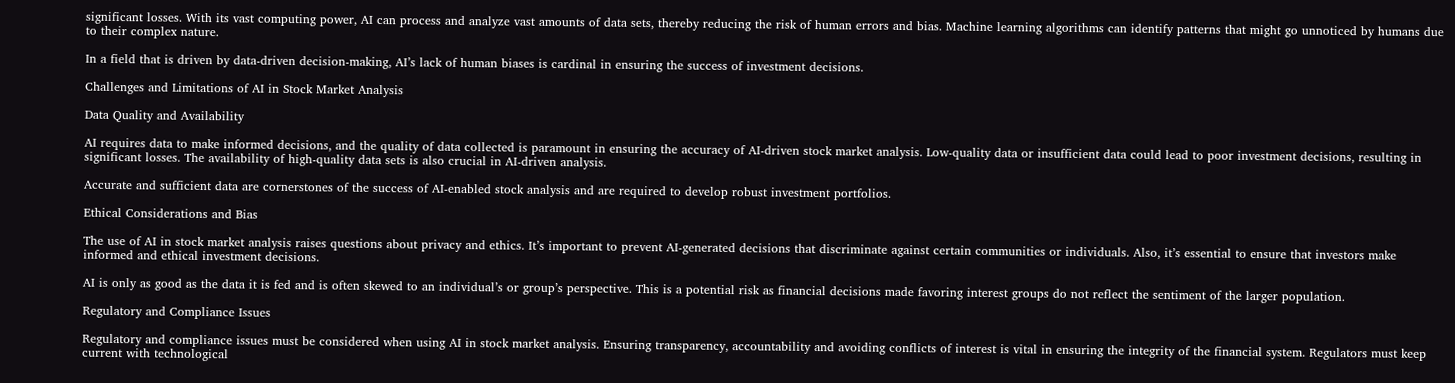significant losses. With its vast computing power, AI can process and analyze vast amounts of data sets, thereby reducing the risk of human errors and bias. Machine learning algorithms can identify patterns that might go unnoticed by humans due to their complex nature.

In a field that is driven by data-driven decision-making, AI’s lack of human biases is cardinal in ensuring the success of investment decisions.

Challenges and Limitations of AI in Stock Market Analysis

Data Quality and Availability

AI requires data to make informed decisions, and the quality of data collected is paramount in ensuring the accuracy of AI-driven stock market analysis. Low-quality data or insufficient data could lead to poor investment decisions, resulting in significant losses. The availability of high-quality data sets is also crucial in AI-driven analysis.

Accurate and sufficient data are cornerstones of the success of AI-enabled stock analysis and are required to develop robust investment portfolios.

Ethical Considerations and Bias

The use of AI in stock market analysis raises questions about privacy and ethics. It’s important to prevent AI-generated decisions that discriminate against certain communities or individuals. Also, it’s essential to ensure that investors make informed and ethical investment decisions.

AI is only as good as the data it is fed and is often skewed to an individual’s or group’s perspective. This is a potential risk as financial decisions made favoring interest groups do not reflect the sentiment of the larger population.

Regulatory and Compliance Issues

Regulatory and compliance issues must be considered when using AI in stock market analysis. Ensuring transparency, accountability and avoiding conflicts of interest is vital in ensuring the integrity of the financial system. Regulators must keep current with technological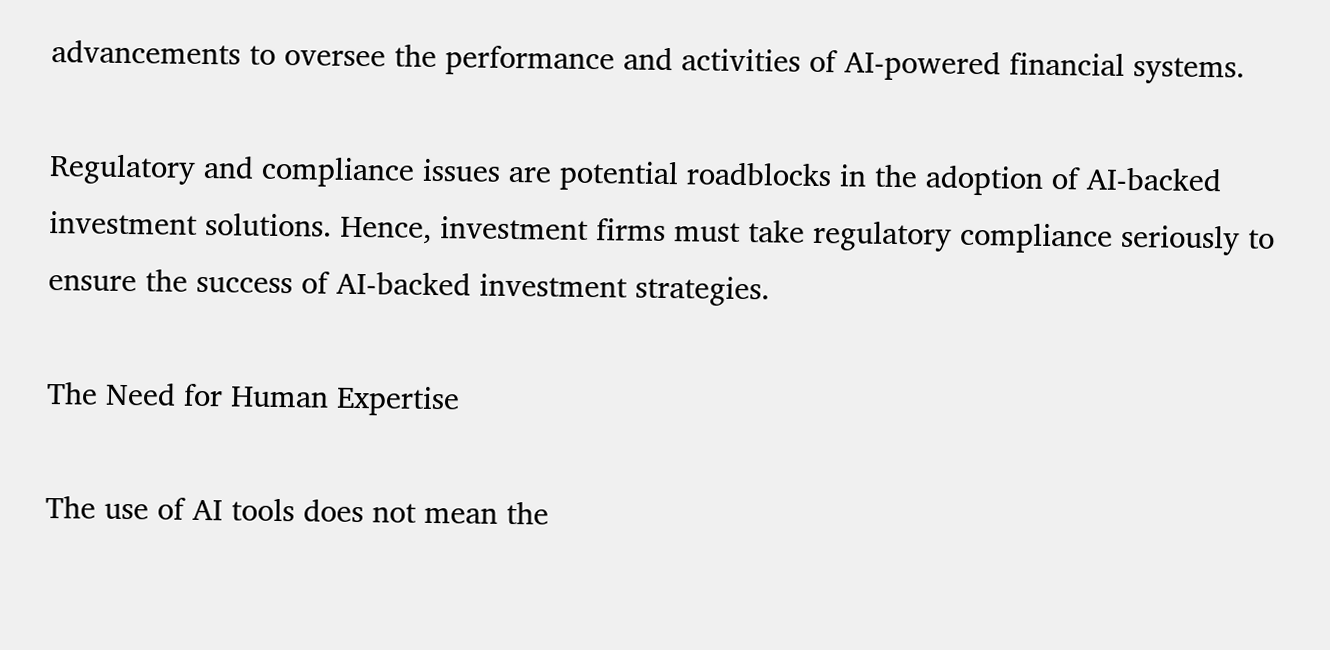advancements to oversee the performance and activities of AI-powered financial systems.

Regulatory and compliance issues are potential roadblocks in the adoption of AI-backed investment solutions. Hence, investment firms must take regulatory compliance seriously to ensure the success of AI-backed investment strategies.

The Need for Human Expertise

The use of AI tools does not mean the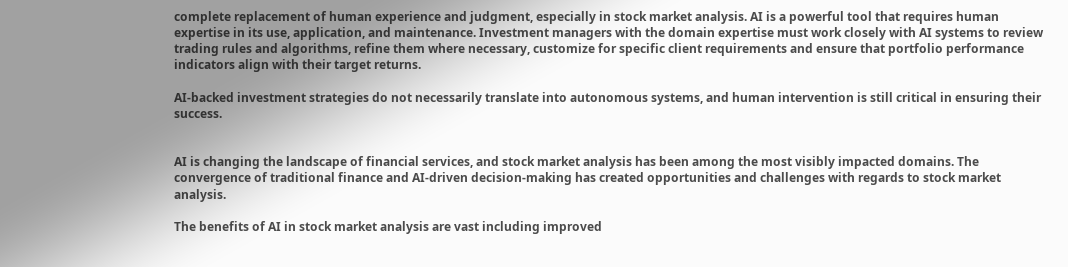complete replacement of human experience and judgment, especially in stock market analysis. AI is a powerful tool that requires human expertise in its use, application, and maintenance. Investment managers with the domain expertise must work closely with AI systems to review trading rules and algorithms, refine them where necessary, customize for specific client requirements and ensure that portfolio performance indicators align with their target returns.

AI-backed investment strategies do not necessarily translate into autonomous systems, and human intervention is still critical in ensuring their success.


AI is changing the landscape of financial services, and stock market analysis has been among the most visibly impacted domains. The convergence of traditional finance and AI-driven decision-making has created opportunities and challenges with regards to stock market analysis.

The benefits of AI in stock market analysis are vast including improved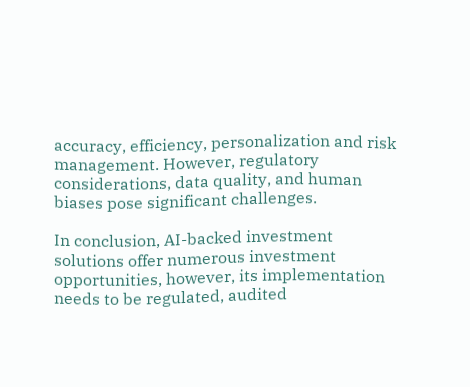accuracy, efficiency, personalization and risk management. However, regulatory considerations, data quality, and human biases pose significant challenges.

In conclusion, AI-backed investment solutions offer numerous investment opportunities, however, its implementation needs to be regulated, audited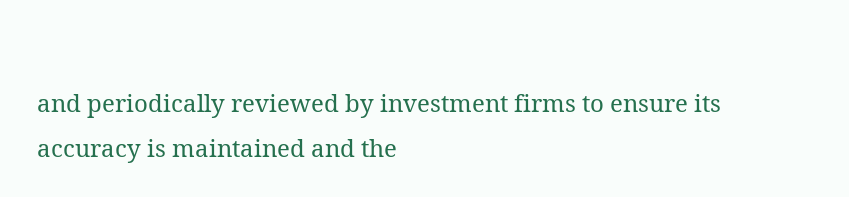and periodically reviewed by investment firms to ensure its accuracy is maintained and the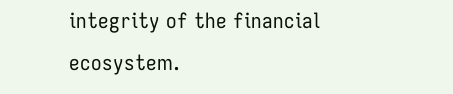integrity of the financial ecosystem.